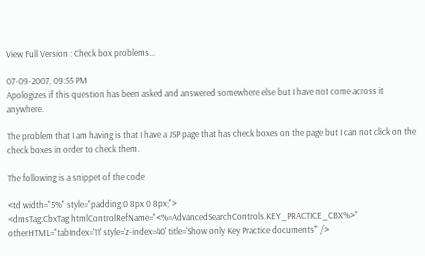View Full Version : Check box problems...

07-09-2007, 09:55 PM
Apologizes if this question has been asked and answered somewhere else but I have not come across it anywhere.

The problem that I am having is that I have a JSP page that has check boxes on the page but I can not click on the check boxes in order to check them.

The following is a snippet of the code

<td width="5%" style="padding:0 8px 0 8px;">
<dmsTag:CbxTag htmlControlRefName="<%=AdvancedSearchControls.KEY_PRACTICE_CBX%>" otherHTML="tabIndex='11' style='z-index=40' title='Show only Key Practice documents'" />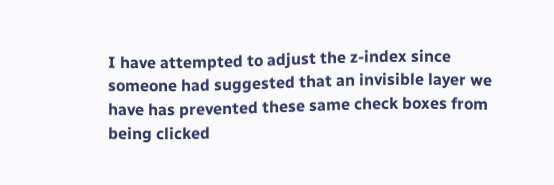I have attempted to adjust the z-index since someone had suggested that an invisible layer we have has prevented these same check boxes from being clicked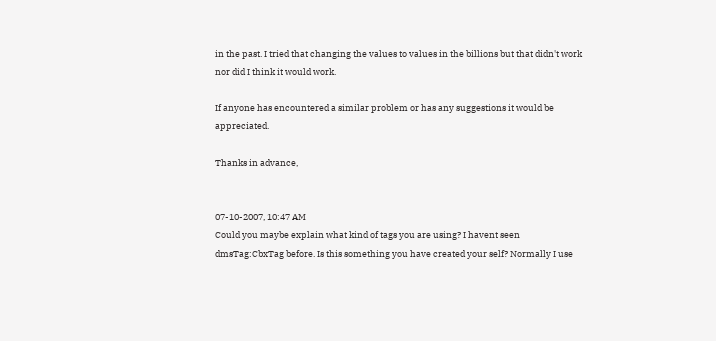in the past. I tried that changing the values to values in the billions but that didn't work nor did I think it would work.

If anyone has encountered a similar problem or has any suggestions it would be appreciated.

Thanks in advance,


07-10-2007, 10:47 AM
Could you maybe explain what kind of tags you are using? I havent seen dmsTag:CbxTag before. Is this something you have created your self? Normally I use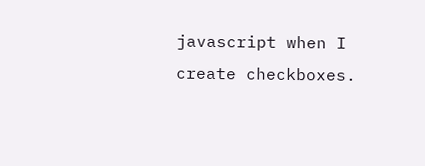javascript when I create checkboxes.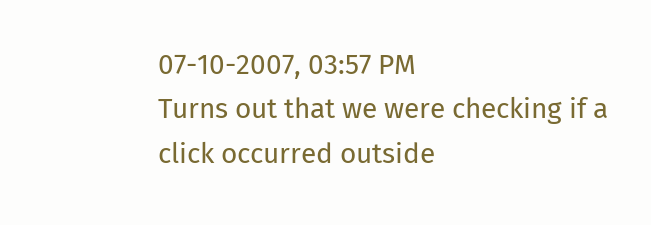07-10-2007, 03:57 PM
Turns out that we were checking if a click occurred outside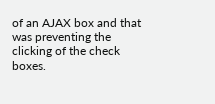of an AJAX box and that was preventing the clicking of the check boxes.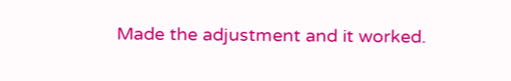Made the adjustment and it worked.